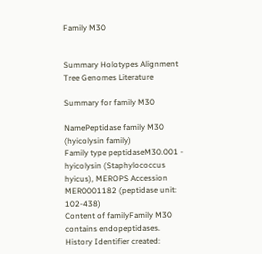Family M30


Summary Holotypes Alignment Tree Genomes Literature

Summary for family M30

NamePeptidase family M30 (hyicolysin family)
Family type peptidaseM30.001 - hyicolysin (Staphylococcus hyicus), MEROPS Accession MER0001182 (peptidase unit: 102-438)
Content of familyFamily M30 contains endopeptidases.
History Identifier created: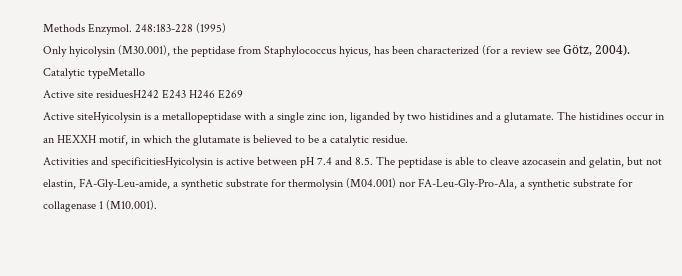Methods Enzymol. 248:183-228 (1995)
Only hyicolysin (M30.001), the peptidase from Staphylococcus hyicus, has been characterized (for a review see Götz, 2004).
Catalytic typeMetallo
Active site residuesH242 E243 H246 E269
Active siteHyicolysin is a metallopeptidase with a single zinc ion, liganded by two histidines and a glutamate. The histidines occur in an HEXXH motif, in which the glutamate is believed to be a catalytic residue.
Activities and specificitiesHyicolysin is active between pH 7.4 and 8.5. The peptidase is able to cleave azocasein and gelatin, but not elastin, FA-Gly-Leu-amide, a synthetic substrate for thermolysin (M04.001) nor FA-Leu-Gly-Pro-Ala, a synthetic substrate for collagenase 1 (M10.001).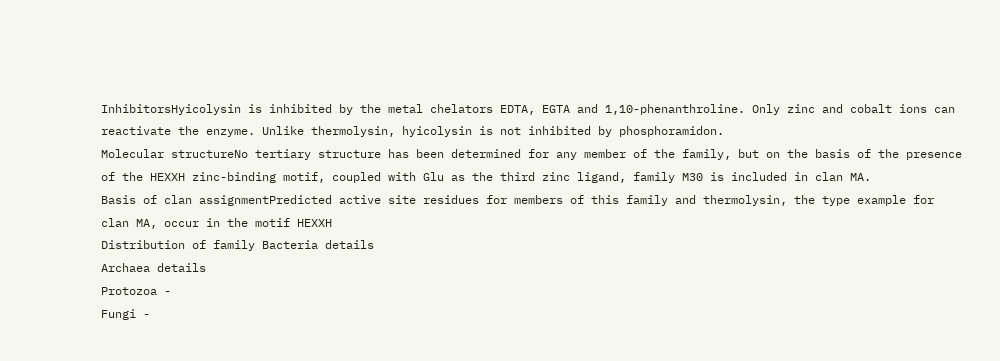InhibitorsHyicolysin is inhibited by the metal chelators EDTA, EGTA and 1,10-phenanthroline. Only zinc and cobalt ions can reactivate the enzyme. Unlike thermolysin, hyicolysin is not inhibited by phosphoramidon.
Molecular structureNo tertiary structure has been determined for any member of the family, but on the basis of the presence of the HEXXH zinc-binding motif, coupled with Glu as the third zinc ligand, family M30 is included in clan MA.
Basis of clan assignmentPredicted active site residues for members of this family and thermolysin, the type example for clan MA, occur in the motif HEXXH
Distribution of family Bacteria details
Archaea details
Protozoa -
Fungi -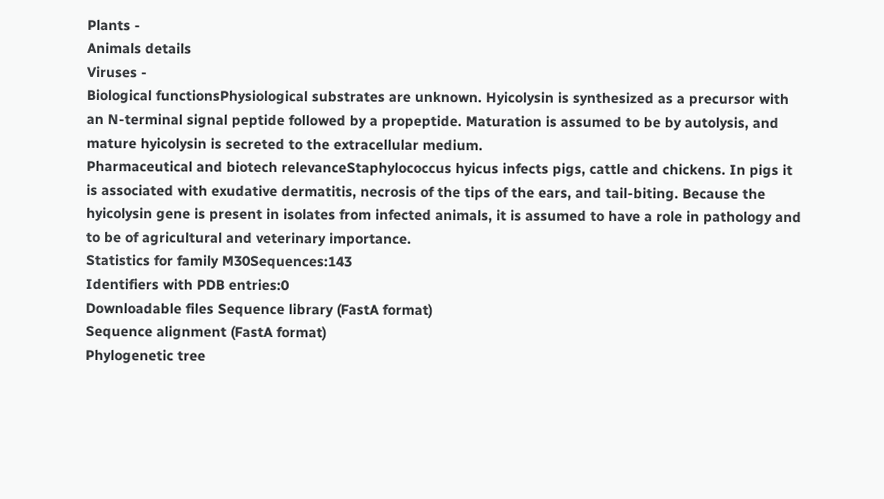Plants -
Animals details
Viruses -
Biological functionsPhysiological substrates are unknown. Hyicolysin is synthesized as a precursor with an N-terminal signal peptide followed by a propeptide. Maturation is assumed to be by autolysis, and mature hyicolysin is secreted to the extracellular medium.
Pharmaceutical and biotech relevanceStaphylococcus hyicus infects pigs, cattle and chickens. In pigs it is associated with exudative dermatitis, necrosis of the tips of the ears, and tail-biting. Because the hyicolysin gene is present in isolates from infected animals, it is assumed to have a role in pathology and to be of agricultural and veterinary importance.
Statistics for family M30Sequences:143
Identifiers with PDB entries:0
Downloadable files Sequence library (FastA format)
Sequence alignment (FastA format)
Phylogenetic tree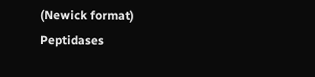(Newick format)
Peptidases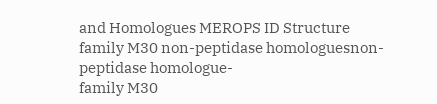and Homologues MEROPS ID Structure
family M30 non-peptidase homologuesnon-peptidase homologue-
family M30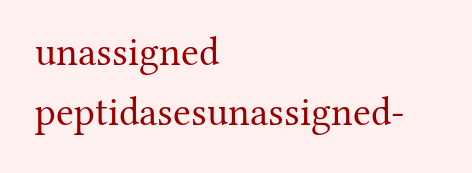unassigned peptidasesunassigned-